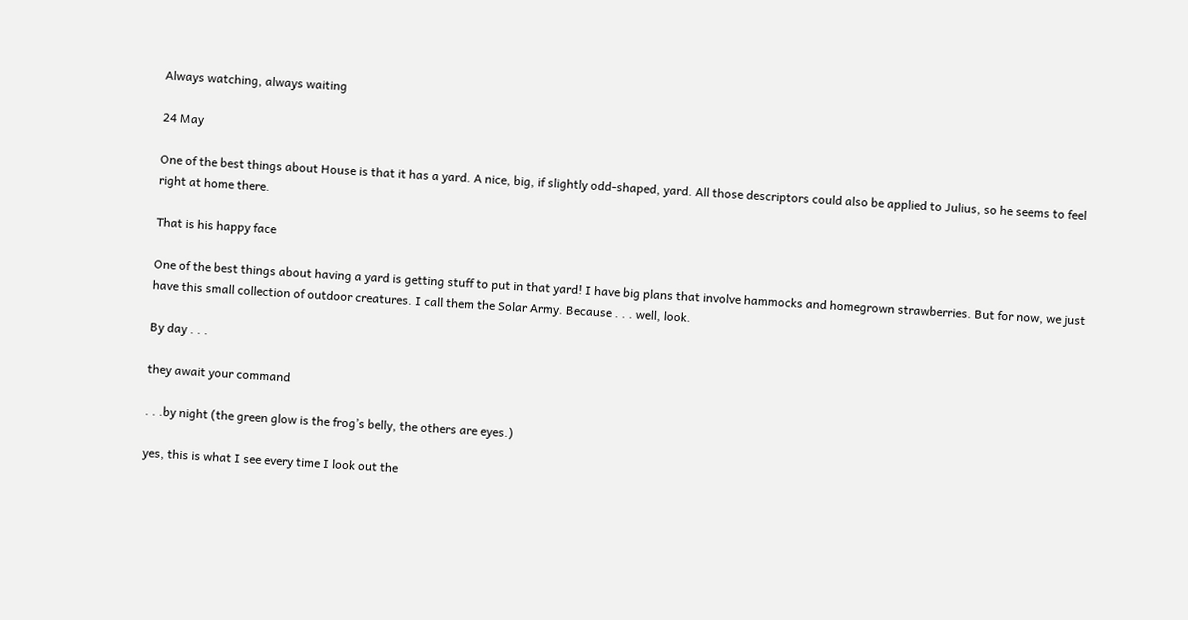Always watching, always waiting

24 May

One of the best things about House is that it has a yard. A nice, big, if slightly odd-shaped, yard. All those descriptors could also be applied to Julius, so he seems to feel right at home there.

That is his happy face

One of the best things about having a yard is getting stuff to put in that yard! I have big plans that involve hammocks and homegrown strawberries. But for now, we just have this small collection of outdoor creatures. I call them the Solar Army. Because . . . well, look.

By day . . .

they await your command

. . .by night (the green glow is the frog’s belly, the others are eyes.)

yes, this is what I see every time I look out the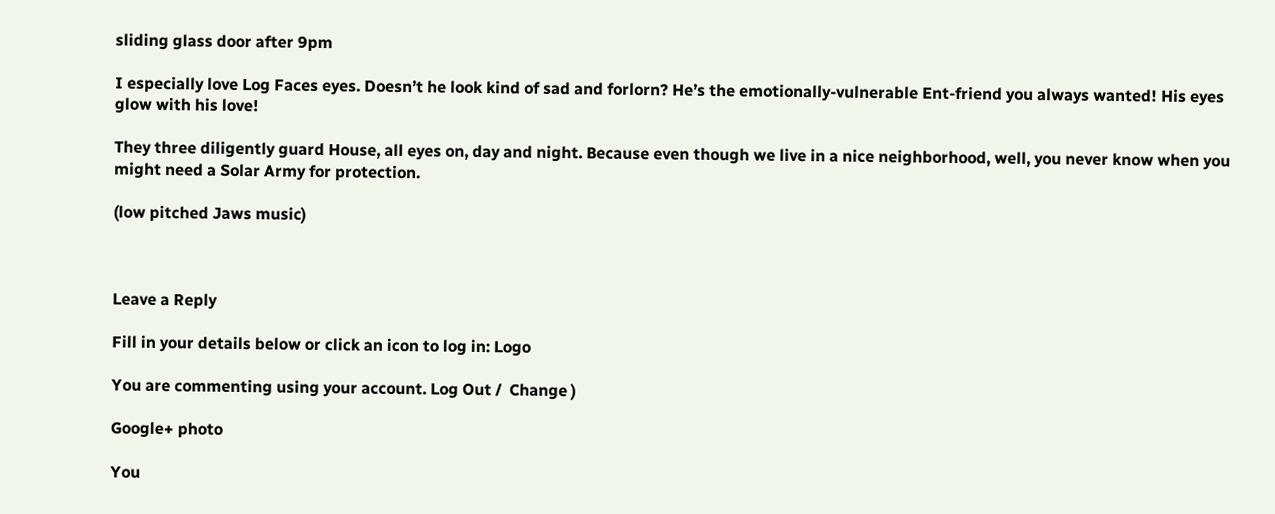sliding glass door after 9pm

I especially love Log Faces eyes. Doesn’t he look kind of sad and forlorn? He’s the emotionally-vulnerable Ent-friend you always wanted! His eyes glow with his love!

They three diligently guard House, all eyes on, day and night. Because even though we live in a nice neighborhood, well, you never know when you might need a Solar Army for protection.

(low pitched Jaws music)



Leave a Reply

Fill in your details below or click an icon to log in: Logo

You are commenting using your account. Log Out /  Change )

Google+ photo

You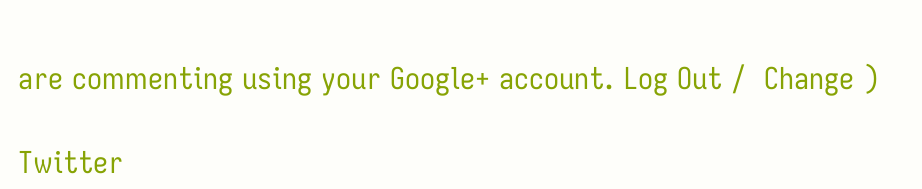are commenting using your Google+ account. Log Out /  Change )

Twitter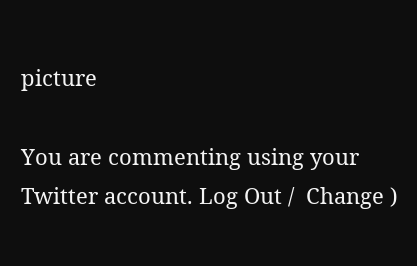picture

You are commenting using your Twitter account. Log Out /  Change )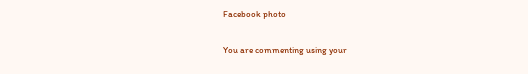Facebook photo

You are commenting using your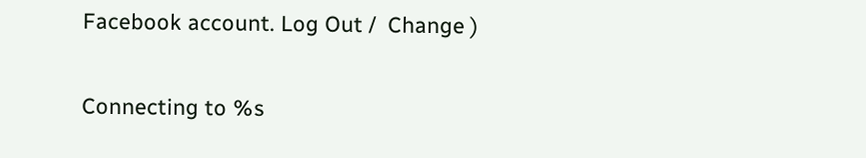Facebook account. Log Out /  Change )

Connecting to %s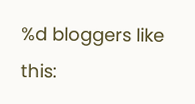%d bloggers like this: